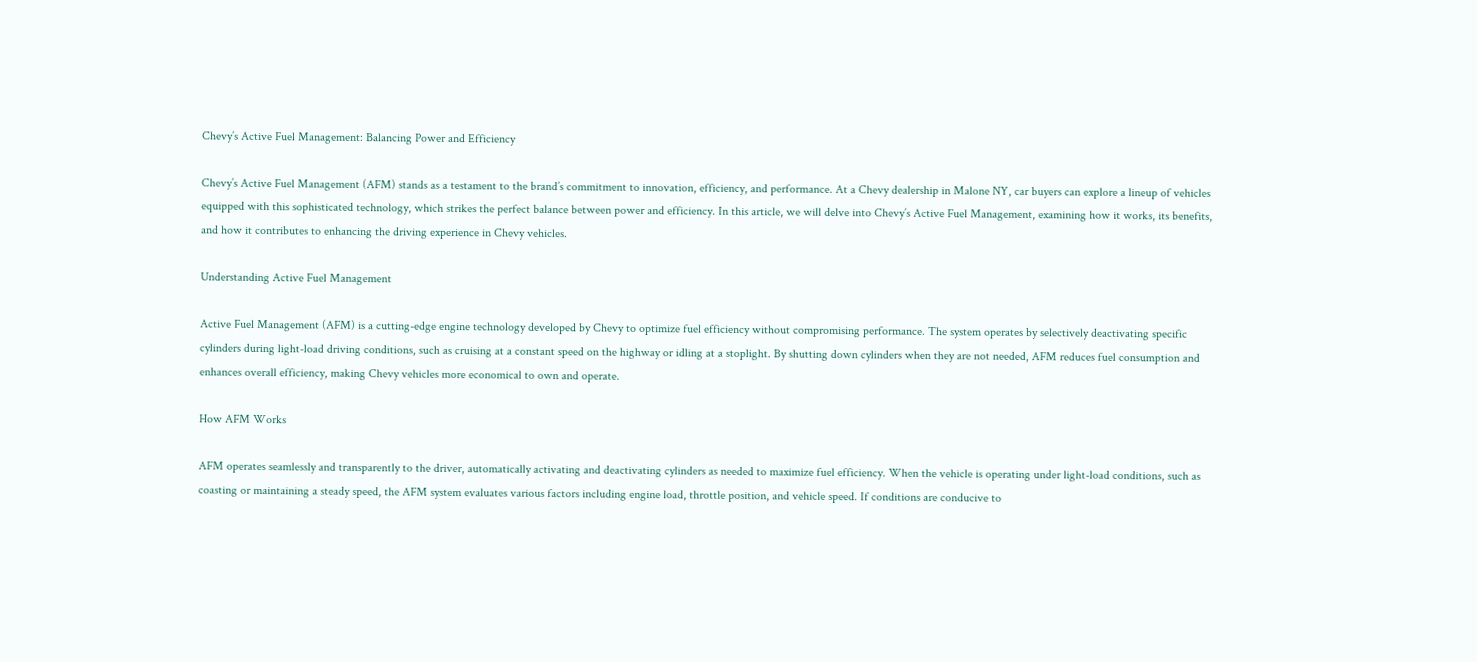Chevy’s Active Fuel Management: Balancing Power and Efficiency

Chevy’s Active Fuel Management (AFM) stands as a testament to the brand’s commitment to innovation, efficiency, and performance. At a Chevy dealership in Malone NY, car buyers can explore a lineup of vehicles equipped with this sophisticated technology, which strikes the perfect balance between power and efficiency. In this article, we will delve into Chevy’s Active Fuel Management, examining how it works, its benefits, and how it contributes to enhancing the driving experience in Chevy vehicles.

Understanding Active Fuel Management

Active Fuel Management (AFM) is a cutting-edge engine technology developed by Chevy to optimize fuel efficiency without compromising performance. The system operates by selectively deactivating specific cylinders during light-load driving conditions, such as cruising at a constant speed on the highway or idling at a stoplight. By shutting down cylinders when they are not needed, AFM reduces fuel consumption and enhances overall efficiency, making Chevy vehicles more economical to own and operate.

How AFM Works

AFM operates seamlessly and transparently to the driver, automatically activating and deactivating cylinders as needed to maximize fuel efficiency. When the vehicle is operating under light-load conditions, such as coasting or maintaining a steady speed, the AFM system evaluates various factors including engine load, throttle position, and vehicle speed. If conditions are conducive to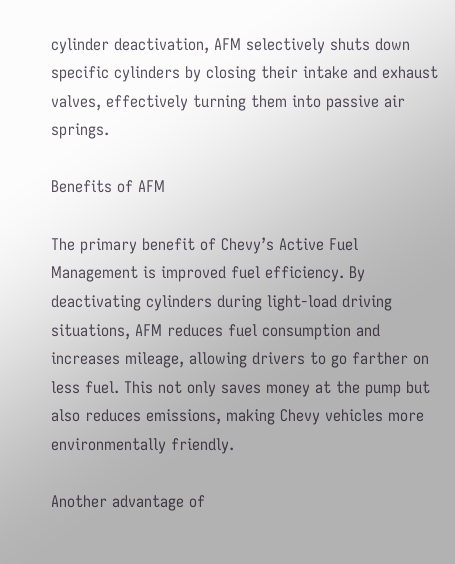cylinder deactivation, AFM selectively shuts down specific cylinders by closing their intake and exhaust valves, effectively turning them into passive air springs.

Benefits of AFM

The primary benefit of Chevy’s Active Fuel Management is improved fuel efficiency. By deactivating cylinders during light-load driving situations, AFM reduces fuel consumption and increases mileage, allowing drivers to go farther on less fuel. This not only saves money at the pump but also reduces emissions, making Chevy vehicles more environmentally friendly.

Another advantage of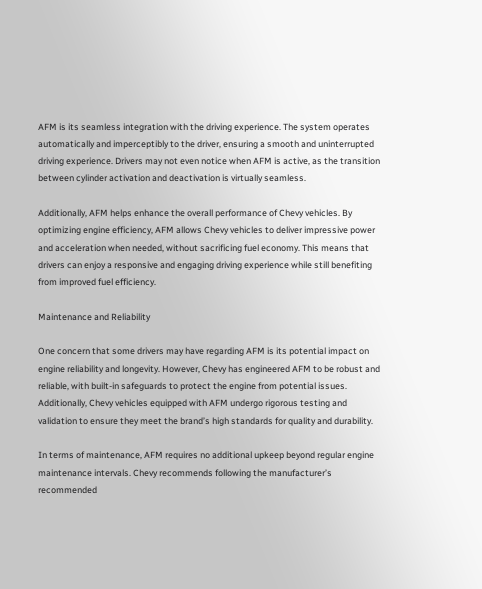AFM is its seamless integration with the driving experience. The system operates automatically and imperceptibly to the driver, ensuring a smooth and uninterrupted driving experience. Drivers may not even notice when AFM is active, as the transition between cylinder activation and deactivation is virtually seamless.

Additionally, AFM helps enhance the overall performance of Chevy vehicles. By optimizing engine efficiency, AFM allows Chevy vehicles to deliver impressive power and acceleration when needed, without sacrificing fuel economy. This means that drivers can enjoy a responsive and engaging driving experience while still benefiting from improved fuel efficiency.

Maintenance and Reliability

One concern that some drivers may have regarding AFM is its potential impact on engine reliability and longevity. However, Chevy has engineered AFM to be robust and reliable, with built-in safeguards to protect the engine from potential issues. Additionally, Chevy vehicles equipped with AFM undergo rigorous testing and validation to ensure they meet the brand’s high standards for quality and durability.

In terms of maintenance, AFM requires no additional upkeep beyond regular engine maintenance intervals. Chevy recommends following the manufacturer’s recommended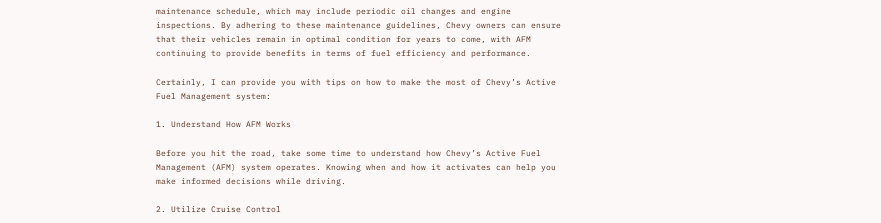maintenance schedule, which may include periodic oil changes and engine inspections. By adhering to these maintenance guidelines, Chevy owners can ensure that their vehicles remain in optimal condition for years to come, with AFM continuing to provide benefits in terms of fuel efficiency and performance.

Certainly, I can provide you with tips on how to make the most of Chevy’s Active Fuel Management system:

1. Understand How AFM Works

Before you hit the road, take some time to understand how Chevy’s Active Fuel Management (AFM) system operates. Knowing when and how it activates can help you make informed decisions while driving.

2. Utilize Cruise Control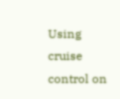Using cruise control on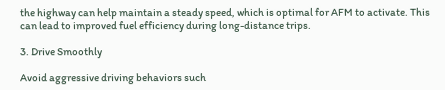the highway can help maintain a steady speed, which is optimal for AFM to activate. This can lead to improved fuel efficiency during long-distance trips.

3. Drive Smoothly

Avoid aggressive driving behaviors such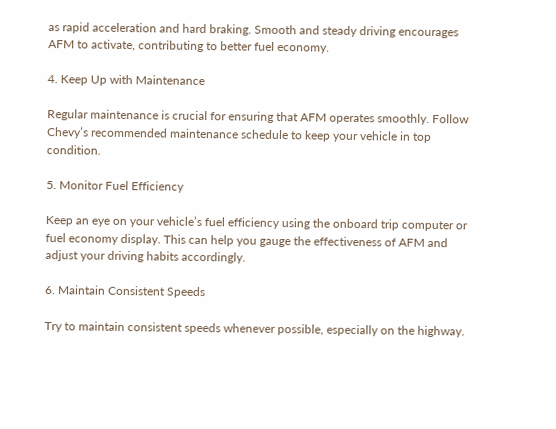as rapid acceleration and hard braking. Smooth and steady driving encourages AFM to activate, contributing to better fuel economy.

4. Keep Up with Maintenance

Regular maintenance is crucial for ensuring that AFM operates smoothly. Follow Chevy’s recommended maintenance schedule to keep your vehicle in top condition.

5. Monitor Fuel Efficiency

Keep an eye on your vehicle’s fuel efficiency using the onboard trip computer or fuel economy display. This can help you gauge the effectiveness of AFM and adjust your driving habits accordingly.

6. Maintain Consistent Speeds

Try to maintain consistent speeds whenever possible, especially on the highway.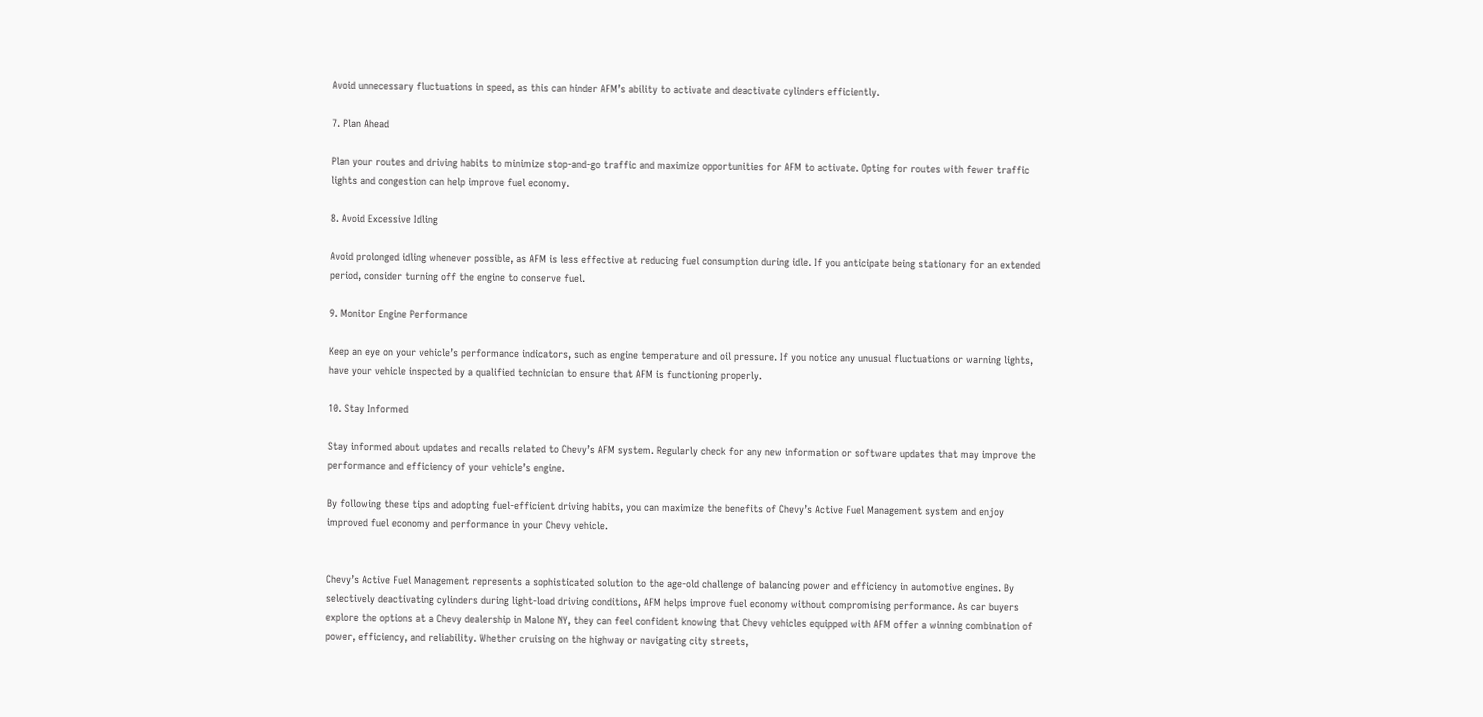Avoid unnecessary fluctuations in speed, as this can hinder AFM’s ability to activate and deactivate cylinders efficiently.

7. Plan Ahead

Plan your routes and driving habits to minimize stop-and-go traffic and maximize opportunities for AFM to activate. Opting for routes with fewer traffic lights and congestion can help improve fuel economy.

8. Avoid Excessive Idling

Avoid prolonged idling whenever possible, as AFM is less effective at reducing fuel consumption during idle. If you anticipate being stationary for an extended period, consider turning off the engine to conserve fuel.

9. Monitor Engine Performance

Keep an eye on your vehicle’s performance indicators, such as engine temperature and oil pressure. If you notice any unusual fluctuations or warning lights, have your vehicle inspected by a qualified technician to ensure that AFM is functioning properly.

10. Stay Informed

Stay informed about updates and recalls related to Chevy’s AFM system. Regularly check for any new information or software updates that may improve the performance and efficiency of your vehicle’s engine.

By following these tips and adopting fuel-efficient driving habits, you can maximize the benefits of Chevy’s Active Fuel Management system and enjoy improved fuel economy and performance in your Chevy vehicle.


Chevy’s Active Fuel Management represents a sophisticated solution to the age-old challenge of balancing power and efficiency in automotive engines. By selectively deactivating cylinders during light-load driving conditions, AFM helps improve fuel economy without compromising performance. As car buyers explore the options at a Chevy dealership in Malone NY, they can feel confident knowing that Chevy vehicles equipped with AFM offer a winning combination of power, efficiency, and reliability. Whether cruising on the highway or navigating city streets,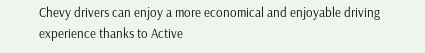Chevy drivers can enjoy a more economical and enjoyable driving experience thanks to Active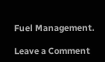Fuel Management.

Leave a Comment